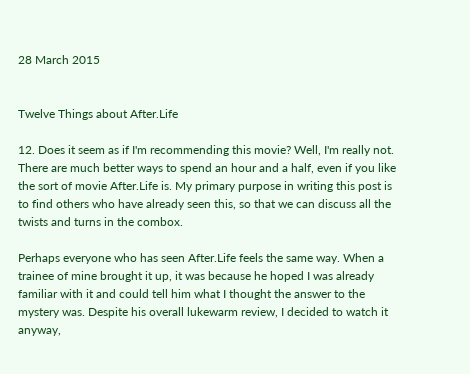28 March 2015


Twelve Things about After.Life

12. Does it seem as if I'm recommending this movie? Well, I'm really not. There are much better ways to spend an hour and a half, even if you like the sort of movie After.Life is. My primary purpose in writing this post is to find others who have already seen this, so that we can discuss all the twists and turns in the combox.

Perhaps everyone who has seen After.Life feels the same way. When a trainee of mine brought it up, it was because he hoped I was already familiar with it and could tell him what I thought the answer to the mystery was. Despite his overall lukewarm review, I decided to watch it anyway,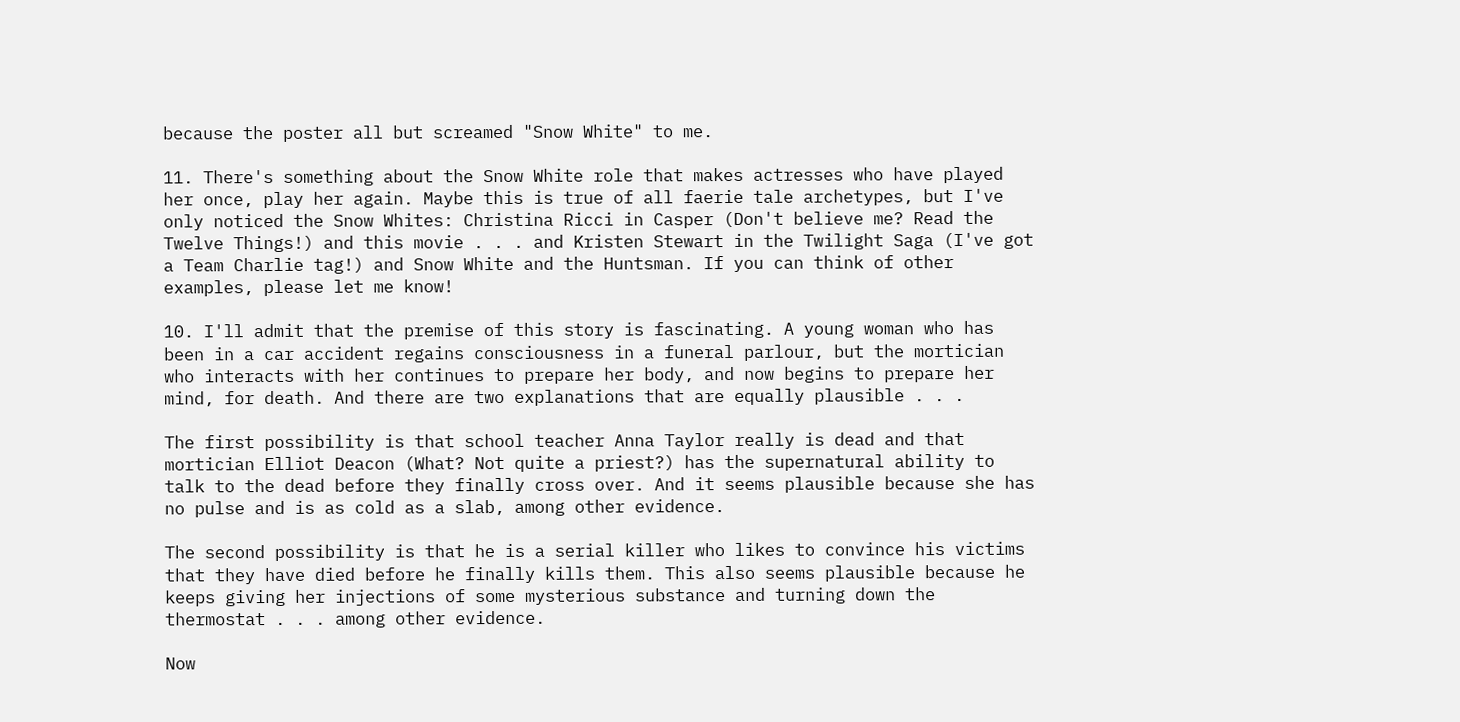because the poster all but screamed "Snow White" to me.

11. There's something about the Snow White role that makes actresses who have played her once, play her again. Maybe this is true of all faerie tale archetypes, but I've only noticed the Snow Whites: Christina Ricci in Casper (Don't believe me? Read the Twelve Things!) and this movie . . . and Kristen Stewart in the Twilight Saga (I've got a Team Charlie tag!) and Snow White and the Huntsman. If you can think of other examples, please let me know!

10. I'll admit that the premise of this story is fascinating. A young woman who has been in a car accident regains consciousness in a funeral parlour, but the mortician who interacts with her continues to prepare her body, and now begins to prepare her mind, for death. And there are two explanations that are equally plausible . . .

The first possibility is that school teacher Anna Taylor really is dead and that mortician Elliot Deacon (What? Not quite a priest?) has the supernatural ability to talk to the dead before they finally cross over. And it seems plausible because she has no pulse and is as cold as a slab, among other evidence.

The second possibility is that he is a serial killer who likes to convince his victims that they have died before he finally kills them. This also seems plausible because he keeps giving her injections of some mysterious substance and turning down the thermostat . . . among other evidence.

Now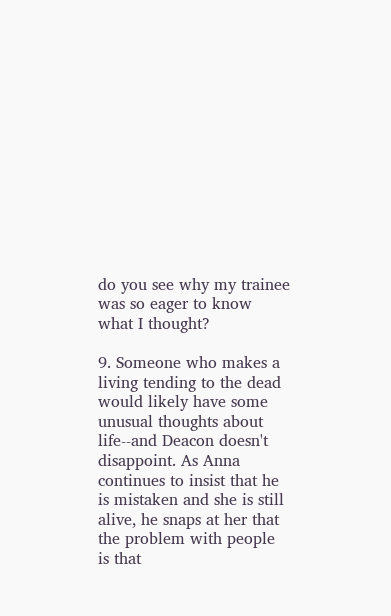do you see why my trainee was so eager to know what I thought?

9. Someone who makes a living tending to the dead would likely have some unusual thoughts about life--and Deacon doesn't disappoint. As Anna continues to insist that he is mistaken and she is still alive, he snaps at her that the problem with people is that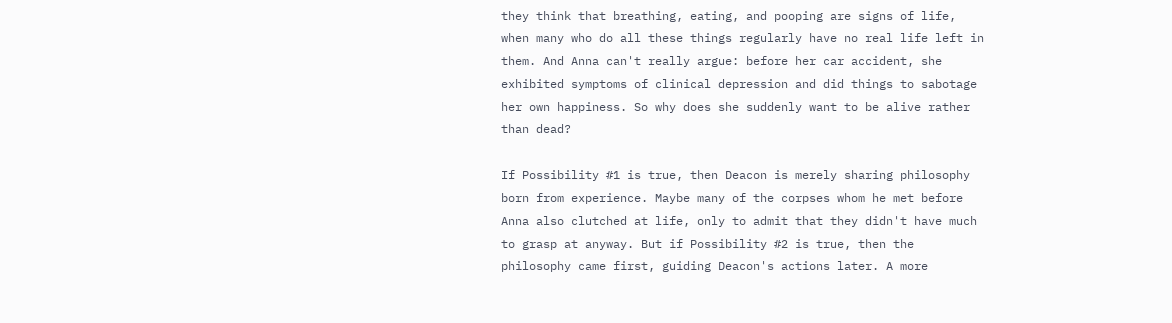they think that breathing, eating, and pooping are signs of life, when many who do all these things regularly have no real life left in them. And Anna can't really argue: before her car accident, she exhibited symptoms of clinical depression and did things to sabotage her own happiness. So why does she suddenly want to be alive rather than dead?

If Possibility #1 is true, then Deacon is merely sharing philosophy born from experience. Maybe many of the corpses whom he met before Anna also clutched at life, only to admit that they didn't have much to grasp at anyway. But if Possibility #2 is true, then the philosophy came first, guiding Deacon's actions later. A more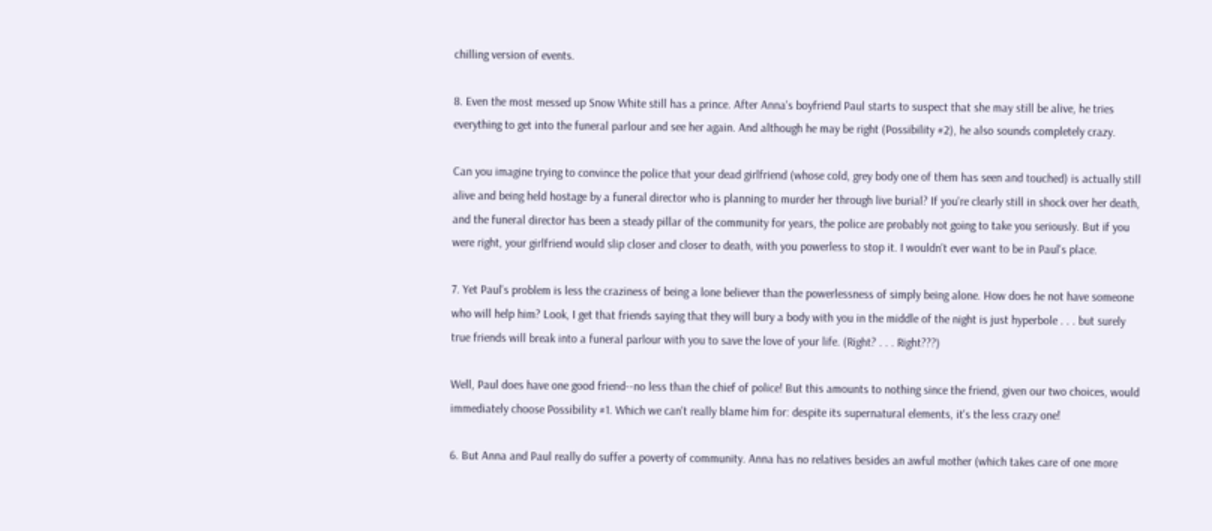chilling version of events.

8. Even the most messed up Snow White still has a prince. After Anna's boyfriend Paul starts to suspect that she may still be alive, he tries everything to get into the funeral parlour and see her again. And although he may be right (Possibility #2), he also sounds completely crazy.

Can you imagine trying to convince the police that your dead girlfriend (whose cold, grey body one of them has seen and touched) is actually still alive and being held hostage by a funeral director who is planning to murder her through live burial? If you're clearly still in shock over her death, and the funeral director has been a steady pillar of the community for years, the police are probably not going to take you seriously. But if you were right, your girlfriend would slip closer and closer to death, with you powerless to stop it. I wouldn't ever want to be in Paul's place.

7. Yet Paul's problem is less the craziness of being a lone believer than the powerlessness of simply being alone. How does he not have someone who will help him? Look, I get that friends saying that they will bury a body with you in the middle of the night is just hyperbole . . . but surely true friends will break into a funeral parlour with you to save the love of your life. (Right? . . . Right???)

Well, Paul does have one good friend--no less than the chief of police! But this amounts to nothing since the friend, given our two choices, would immediately choose Possibility #1. Which we can't really blame him for: despite its supernatural elements, it's the less crazy one!

6. But Anna and Paul really do suffer a poverty of community. Anna has no relatives besides an awful mother (which takes care of one more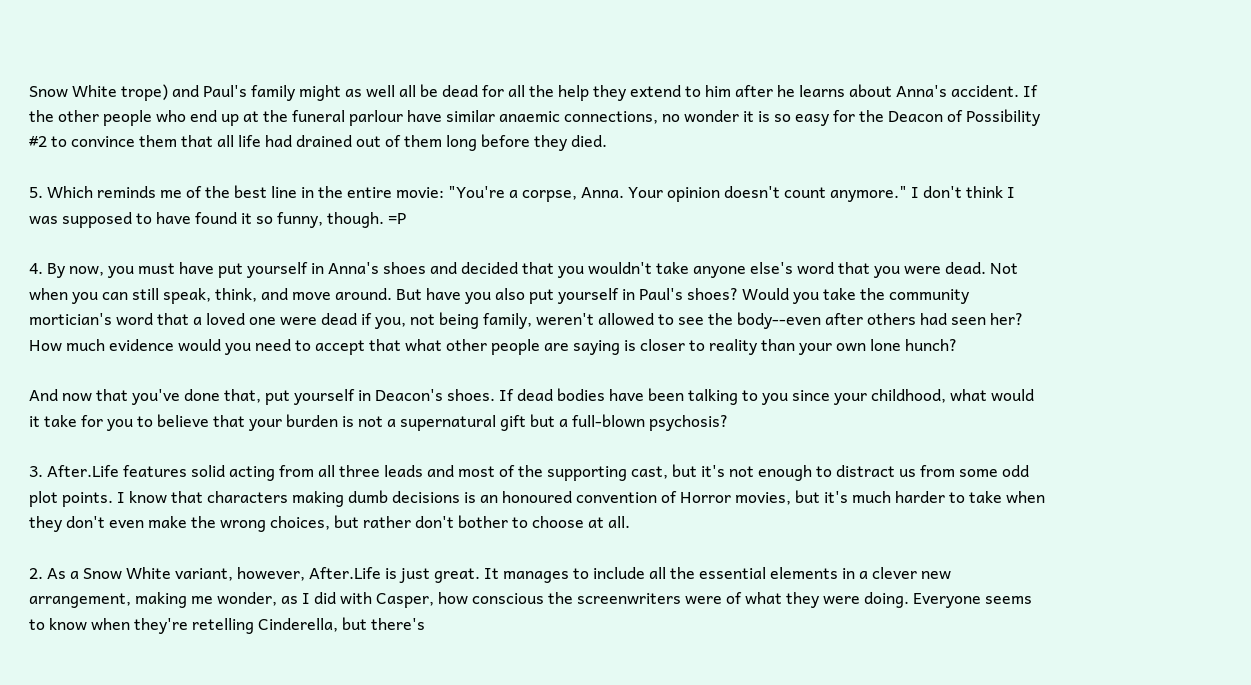Snow White trope) and Paul's family might as well all be dead for all the help they extend to him after he learns about Anna's accident. If the other people who end up at the funeral parlour have similar anaemic connections, no wonder it is so easy for the Deacon of Possibility #2 to convince them that all life had drained out of them long before they died.

5. Which reminds me of the best line in the entire movie: "You're a corpse, Anna. Your opinion doesn't count anymore." I don't think I was supposed to have found it so funny, though. =P

4. By now, you must have put yourself in Anna's shoes and decided that you wouldn't take anyone else's word that you were dead. Not when you can still speak, think, and move around. But have you also put yourself in Paul's shoes? Would you take the community mortician's word that a loved one were dead if you, not being family, weren't allowed to see the body--even after others had seen her? How much evidence would you need to accept that what other people are saying is closer to reality than your own lone hunch?

And now that you've done that, put yourself in Deacon's shoes. If dead bodies have been talking to you since your childhood, what would it take for you to believe that your burden is not a supernatural gift but a full-blown psychosis?

3. After.Life features solid acting from all three leads and most of the supporting cast, but it's not enough to distract us from some odd plot points. I know that characters making dumb decisions is an honoured convention of Horror movies, but it's much harder to take when they don't even make the wrong choices, but rather don't bother to choose at all.

2. As a Snow White variant, however, After.Life is just great. It manages to include all the essential elements in a clever new arrangement, making me wonder, as I did with Casper, how conscious the screenwriters were of what they were doing. Everyone seems to know when they're retelling Cinderella, but there's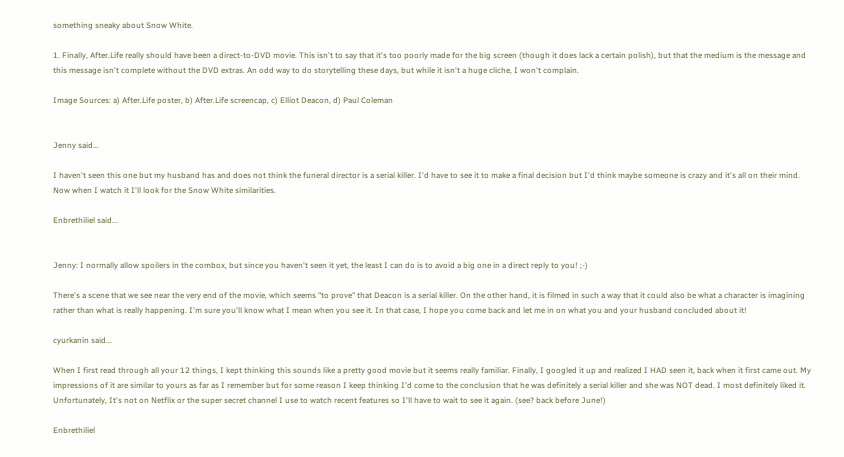something sneaky about Snow White.

1. Finally, After.Life really should have been a direct-to-DVD movie. This isn't to say that it's too poorly made for the big screen (though it does lack a certain polish), but that the medium is the message and this message isn't complete without the DVD extras. An odd way to do storytelling these days, but while it isn't a huge cliche, I won't complain.

Image Sources: a) After.Life poster, b) After.Life screencap, c) Elliot Deacon, d) Paul Coleman


Jenny said...

I haven't seen this one but my husband has and does not think the funeral director is a serial killer. I'd have to see it to make a final decision but I'd think maybe someone is crazy and it's all on their mind.
Now when I watch it I'll look for the Snow White similarities.

Enbrethiliel said...


Jenny: I normally allow spoilers in the combox, but since you haven't seen it yet, the least I can do is to avoid a big one in a direct reply to you! ;-)

There's a scene that we see near the very end of the movie, which seems "to prove" that Deacon is a serial killer. On the other hand, it is filmed in such a way that it could also be what a character is imagining rather than what is really happening. I'm sure you'll know what I mean when you see it. In that case, I hope you come back and let me in on what you and your husband concluded about it!

cyurkanin said...

When I first read through all your 12 things, I kept thinking this sounds like a pretty good movie but it seems really familiar. Finally, I googled it up and realized I HAD seen it, back when it first came out. My impressions of it are similar to yours as far as I remember but for some reason I keep thinking I'd come to the conclusion that he was definitely a serial killer and she was NOT dead. I most definitely liked it. Unfortunately, It's not on Netflix or the super secret channel I use to watch recent features so I'll have to wait to see it again. (see? back before June!)

Enbrethiliel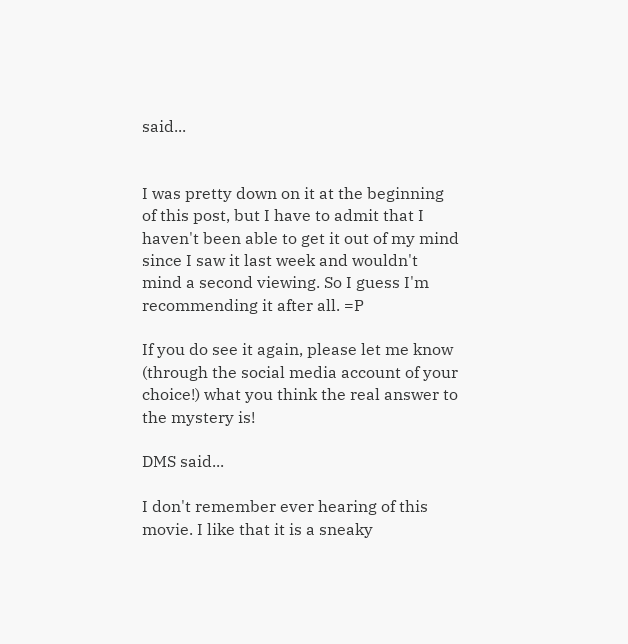said...


I was pretty down on it at the beginning of this post, but I have to admit that I haven't been able to get it out of my mind since I saw it last week and wouldn't mind a second viewing. So I guess I'm recommending it after all. =P

If you do see it again, please let me know (through the social media account of your choice!) what you think the real answer to the mystery is!

DMS said...

I don't remember ever hearing of this movie. I like that it is a sneaky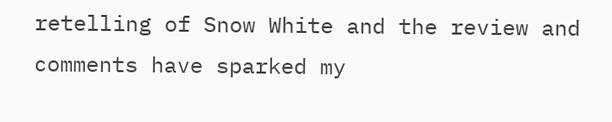retelling of Snow White and the review and comments have sparked my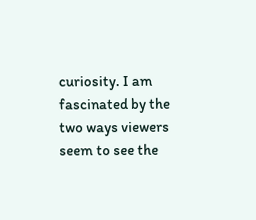curiosity. I am fascinated by the two ways viewers seem to see the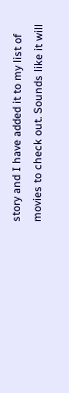story and I have added it to my list of movies to check out. Sounds like it will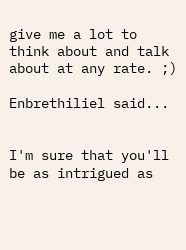give me a lot to think about and talk about at any rate. ;)

Enbrethiliel said...


I'm sure that you'll be as intrigued as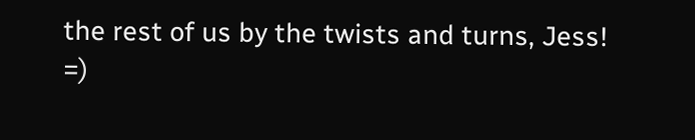the rest of us by the twists and turns, Jess! =)